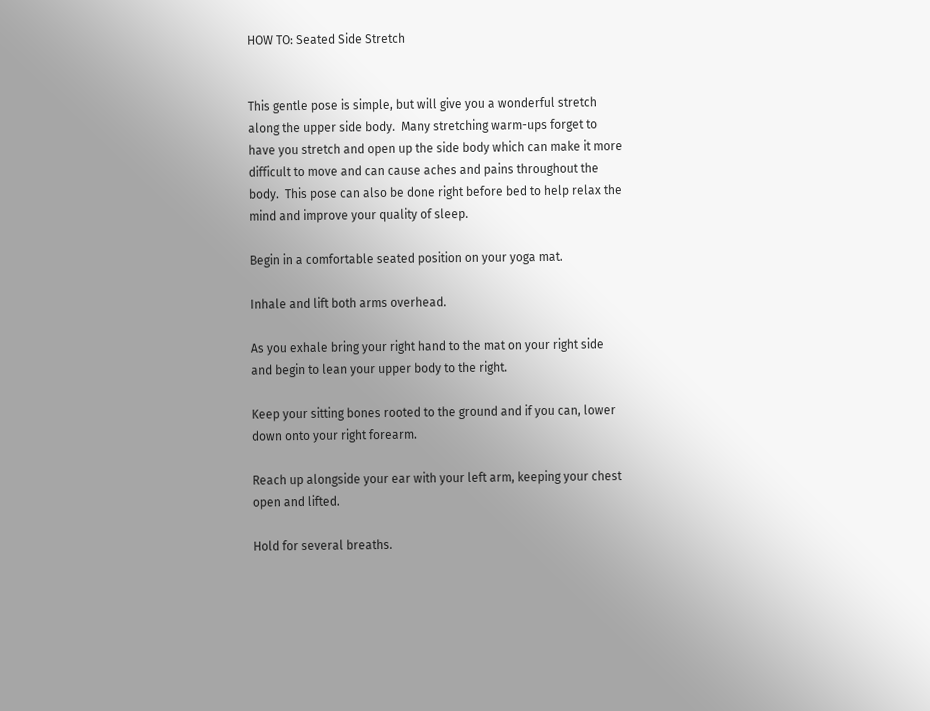HOW TO: Seated Side Stretch


This gentle pose is simple, but will give you a wonderful stretch along the upper side body.  Many stretching warm-ups forget to have you stretch and open up the side body which can make it more difficult to move and can cause aches and pains throughout the body.  This pose can also be done right before bed to help relax the mind and improve your quality of sleep.

Begin in a comfortable seated position on your yoga mat.

Inhale and lift both arms overhead.

As you exhale bring your right hand to the mat on your right side and begin to lean your upper body to the right.

Keep your sitting bones rooted to the ground and if you can, lower down onto your right forearm.

Reach up alongside your ear with your left arm, keeping your chest open and lifted.

Hold for several breaths.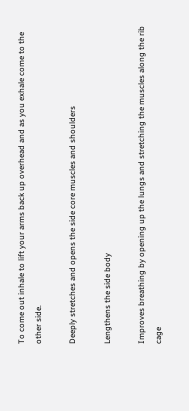To come out inhale to lift your arms back up overhead and as you exhale come to the other side.

Deeply stretches and opens the side core muscles and shoulders

Lengthens the side body

Improves breathing by opening up the lungs and stretching the muscles along the rib cage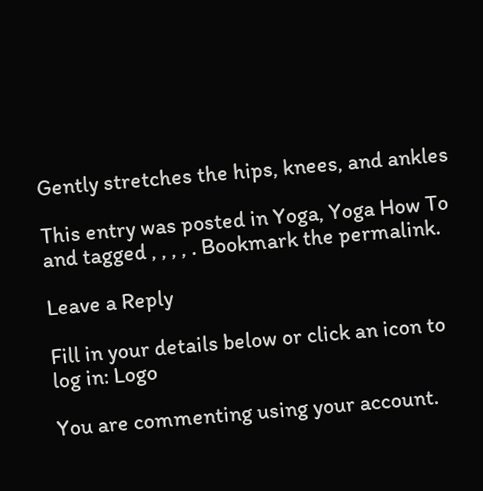Gently stretches the hips, knees, and ankles

This entry was posted in Yoga, Yoga How To and tagged , , , , . Bookmark the permalink.

Leave a Reply

Fill in your details below or click an icon to log in: Logo

You are commenting using your account.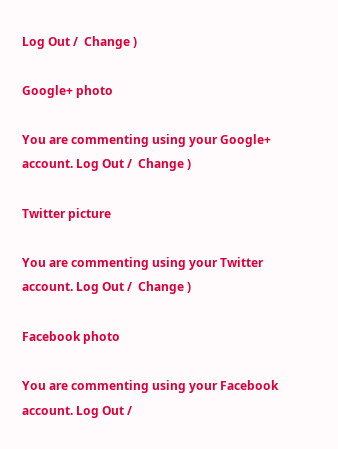Log Out /  Change )

Google+ photo

You are commenting using your Google+ account. Log Out /  Change )

Twitter picture

You are commenting using your Twitter account. Log Out /  Change )

Facebook photo

You are commenting using your Facebook account. Log Out /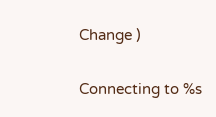Change )


Connecting to %s